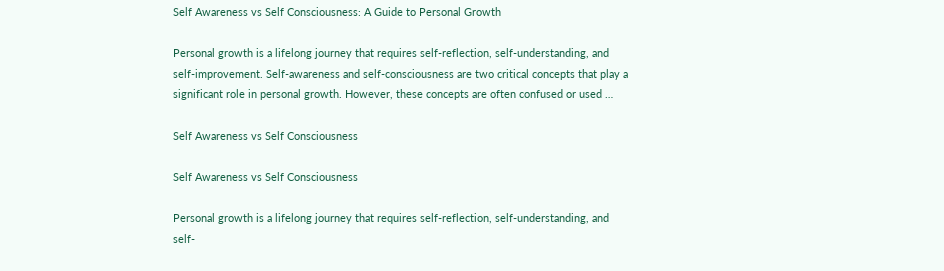Self Awareness vs Self Consciousness: A Guide to Personal Growth

Personal growth is a lifelong journey that requires self-reflection, self-understanding, and self-improvement. Self-awareness and self-consciousness are two critical concepts that play a significant role in personal growth. However, these concepts are often confused or used …

Self Awareness vs Self Consciousness

Self Awareness vs Self Consciousness

Personal growth is a lifelong journey that requires self-reflection, self-understanding, and self-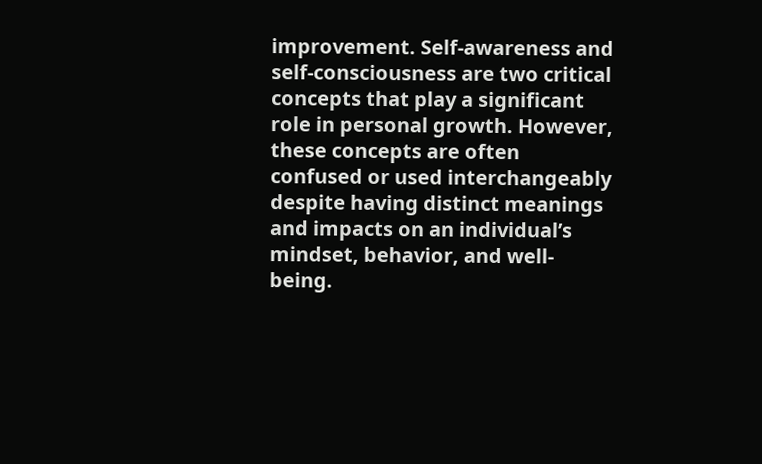improvement. Self-awareness and self-consciousness are two critical concepts that play a significant role in personal growth. However, these concepts are often confused or used interchangeably despite having distinct meanings and impacts on an individual’s mindset, behavior, and well-being.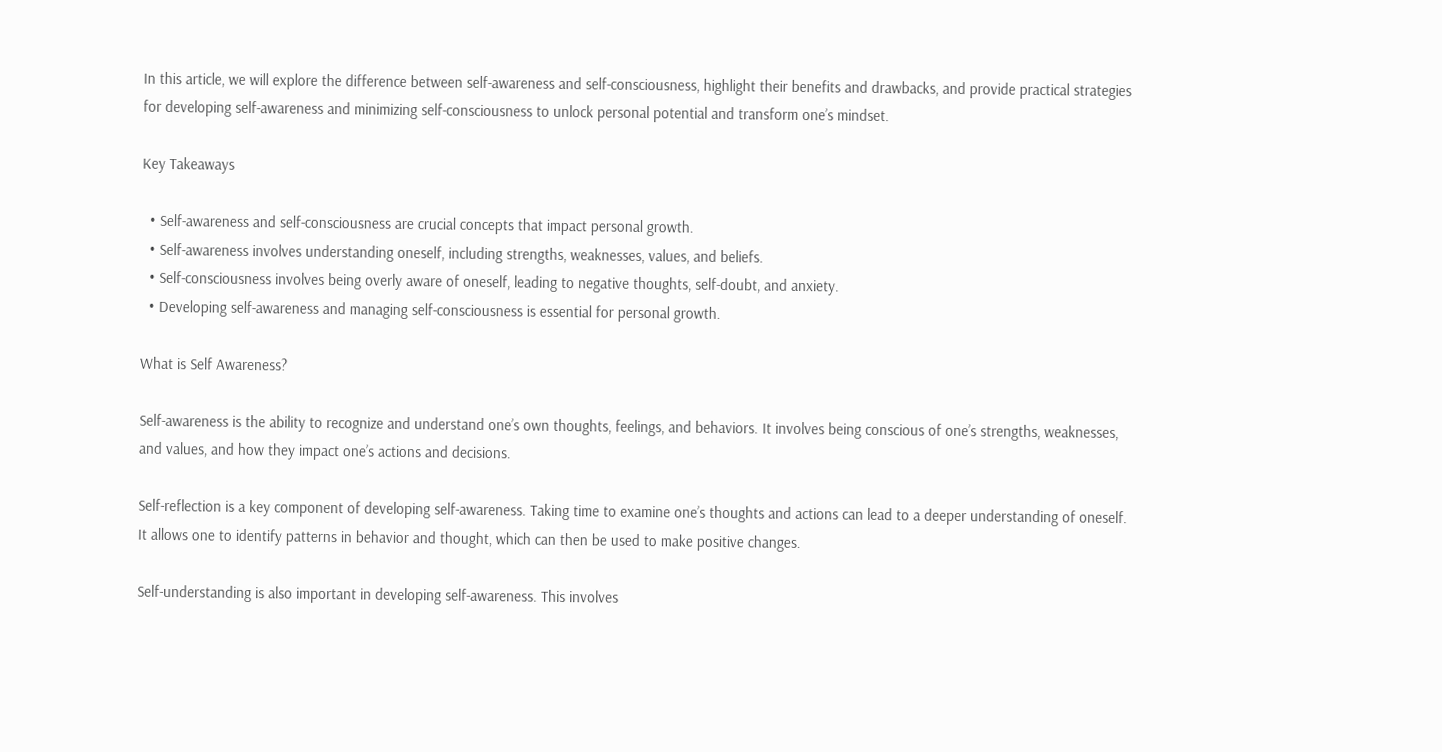In this article, we will explore the difference between self-awareness and self-consciousness, highlight their benefits and drawbacks, and provide practical strategies for developing self-awareness and minimizing self-consciousness to unlock personal potential and transform one’s mindset.

Key Takeaways

  • Self-awareness and self-consciousness are crucial concepts that impact personal growth.
  • Self-awareness involves understanding oneself, including strengths, weaknesses, values, and beliefs.
  • Self-consciousness involves being overly aware of oneself, leading to negative thoughts, self-doubt, and anxiety.
  • Developing self-awareness and managing self-consciousness is essential for personal growth.

What is Self Awareness?

Self-awareness is the ability to recognize and understand one’s own thoughts, feelings, and behaviors. It involves being conscious of one’s strengths, weaknesses, and values, and how they impact one’s actions and decisions.

Self-reflection is a key component of developing self-awareness. Taking time to examine one’s thoughts and actions can lead to a deeper understanding of oneself. It allows one to identify patterns in behavior and thought, which can then be used to make positive changes.

Self-understanding is also important in developing self-awareness. This involves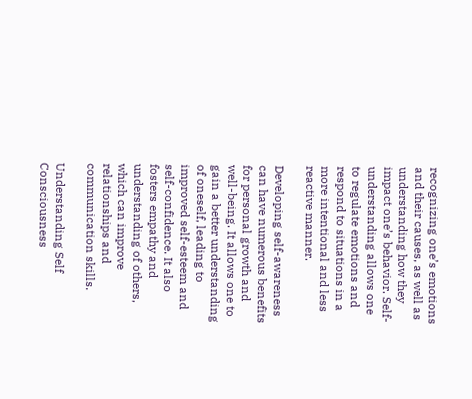recognizing one’s emotions and their causes, as well as understanding how they impact one’s behavior. Self-understanding allows one to regulate emotions and respond to situations in a more intentional and less reactive manner.

Developing self-awareness can have numerous benefits for personal growth and well-being. It allows one to gain a better understanding of oneself, leading to improved self-esteem and self-confidence. It also fosters empathy and understanding of others, which can improve relationships and communication skills.

Understanding Self Consciousness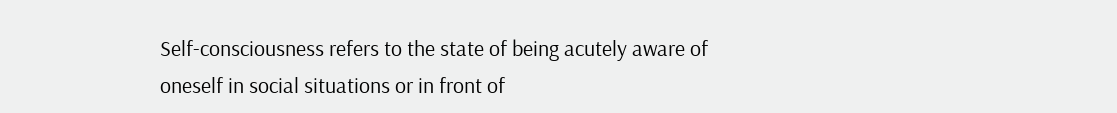Self-consciousness refers to the state of being acutely aware of oneself in social situations or in front of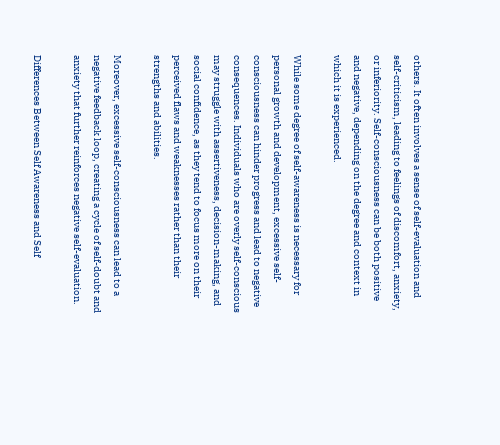others. It often involves a sense of self-evaluation and self-criticism, leading to feelings of discomfort, anxiety, or inferiority. Self-consciousness can be both positive and negative, depending on the degree and context in which it is experienced.

While some degree of self-awareness is necessary for personal growth and development, excessive self-consciousness can hinder progress and lead to negative consequences. Individuals who are overly self-conscious may struggle with assertiveness, decision-making, and social confidence, as they tend to focus more on their perceived flaws and weaknesses rather than their strengths and abilities.

Moreover, excessive self-consciousness can lead to a negative feedback loop, creating a cycle of self-doubt and anxiety that further reinforces negative self-evaluation.

Differences Between Self Awareness and Self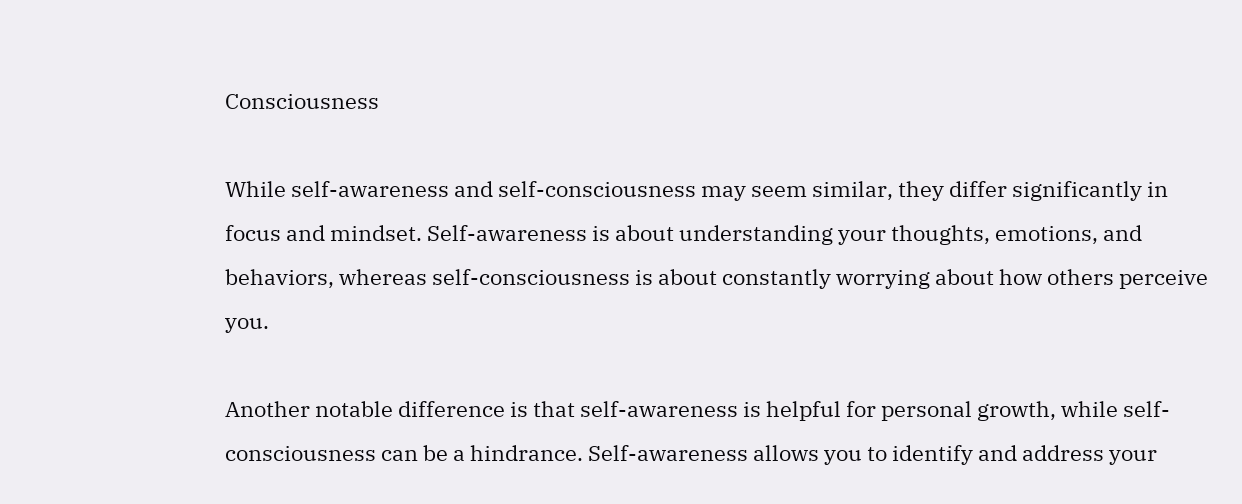Consciousness

While self-awareness and self-consciousness may seem similar, they differ significantly in focus and mindset. Self-awareness is about understanding your thoughts, emotions, and behaviors, whereas self-consciousness is about constantly worrying about how others perceive you.

Another notable difference is that self-awareness is helpful for personal growth, while self-consciousness can be a hindrance. Self-awareness allows you to identify and address your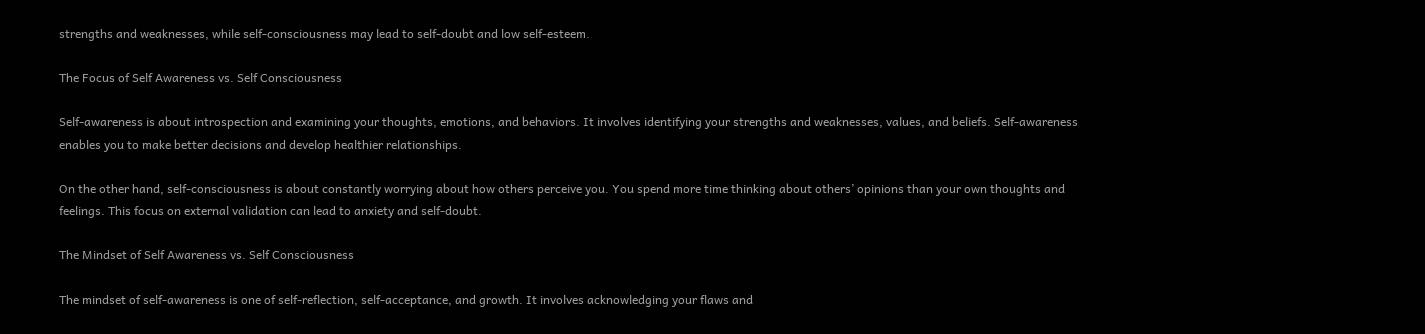strengths and weaknesses, while self-consciousness may lead to self-doubt and low self-esteem.

The Focus of Self Awareness vs. Self Consciousness

Self-awareness is about introspection and examining your thoughts, emotions, and behaviors. It involves identifying your strengths and weaknesses, values, and beliefs. Self-awareness enables you to make better decisions and develop healthier relationships.

On the other hand, self-consciousness is about constantly worrying about how others perceive you. You spend more time thinking about others’ opinions than your own thoughts and feelings. This focus on external validation can lead to anxiety and self-doubt.

The Mindset of Self Awareness vs. Self Consciousness

The mindset of self-awareness is one of self-reflection, self-acceptance, and growth. It involves acknowledging your flaws and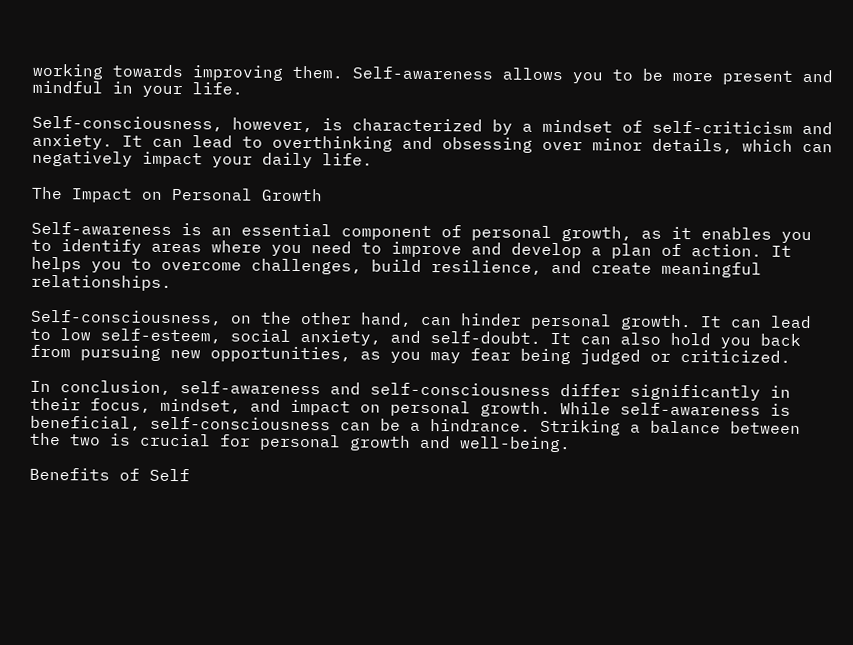working towards improving them. Self-awareness allows you to be more present and mindful in your life.

Self-consciousness, however, is characterized by a mindset of self-criticism and anxiety. It can lead to overthinking and obsessing over minor details, which can negatively impact your daily life.

The Impact on Personal Growth

Self-awareness is an essential component of personal growth, as it enables you to identify areas where you need to improve and develop a plan of action. It helps you to overcome challenges, build resilience, and create meaningful relationships.

Self-consciousness, on the other hand, can hinder personal growth. It can lead to low self-esteem, social anxiety, and self-doubt. It can also hold you back from pursuing new opportunities, as you may fear being judged or criticized.

In conclusion, self-awareness and self-consciousness differ significantly in their focus, mindset, and impact on personal growth. While self-awareness is beneficial, self-consciousness can be a hindrance. Striking a balance between the two is crucial for personal growth and well-being.

Benefits of Self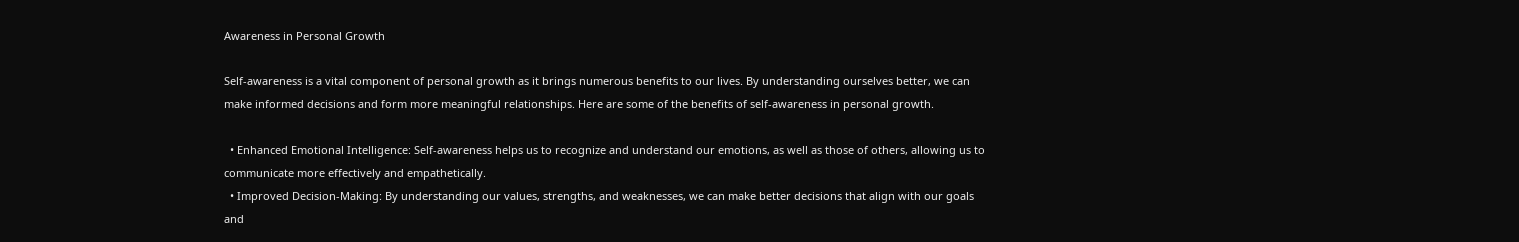Awareness in Personal Growth

Self-awareness is a vital component of personal growth as it brings numerous benefits to our lives. By understanding ourselves better, we can make informed decisions and form more meaningful relationships. Here are some of the benefits of self-awareness in personal growth.

  • Enhanced Emotional Intelligence: Self-awareness helps us to recognize and understand our emotions, as well as those of others, allowing us to communicate more effectively and empathetically.
  • Improved Decision-Making: By understanding our values, strengths, and weaknesses, we can make better decisions that align with our goals and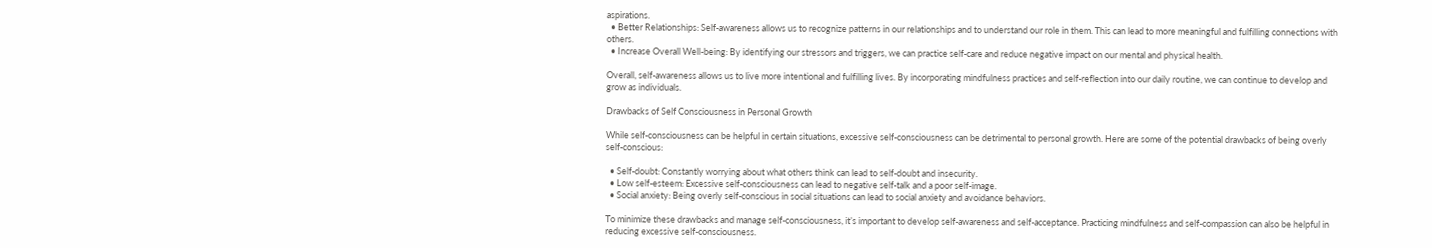aspirations.
  • Better Relationships: Self-awareness allows us to recognize patterns in our relationships and to understand our role in them. This can lead to more meaningful and fulfilling connections with others.
  • Increase Overall Well-being: By identifying our stressors and triggers, we can practice self-care and reduce negative impact on our mental and physical health.

Overall, self-awareness allows us to live more intentional and fulfilling lives. By incorporating mindfulness practices and self-reflection into our daily routine, we can continue to develop and grow as individuals.

Drawbacks of Self Consciousness in Personal Growth

While self-consciousness can be helpful in certain situations, excessive self-consciousness can be detrimental to personal growth. Here are some of the potential drawbacks of being overly self-conscious:

  • Self-doubt: Constantly worrying about what others think can lead to self-doubt and insecurity.
  • Low self-esteem: Excessive self-consciousness can lead to negative self-talk and a poor self-image.
  • Social anxiety: Being overly self-conscious in social situations can lead to social anxiety and avoidance behaviors.

To minimize these drawbacks and manage self-consciousness, it’s important to develop self-awareness and self-acceptance. Practicing mindfulness and self-compassion can also be helpful in reducing excessive self-consciousness.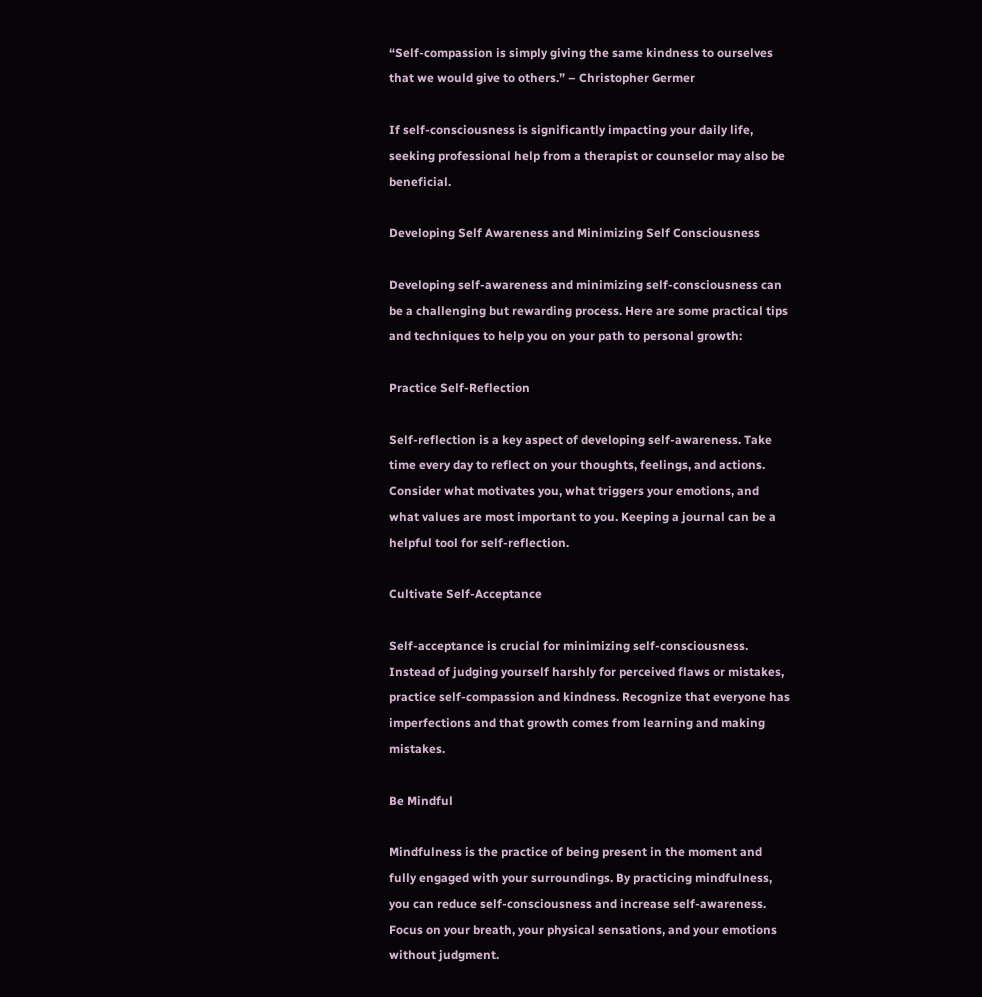“Self-compassion is simply giving the same kindness to ourselves that we would give to others.” – Christopher Germer

If self-consciousness is significantly impacting your daily life, seeking professional help from a therapist or counselor may also be beneficial.

Developing Self Awareness and Minimizing Self Consciousness

Developing self-awareness and minimizing self-consciousness can be a challenging but rewarding process. Here are some practical tips and techniques to help you on your path to personal growth:

Practice Self-Reflection

Self-reflection is a key aspect of developing self-awareness. Take time every day to reflect on your thoughts, feelings, and actions. Consider what motivates you, what triggers your emotions, and what values are most important to you. Keeping a journal can be a helpful tool for self-reflection.

Cultivate Self-Acceptance

Self-acceptance is crucial for minimizing self-consciousness. Instead of judging yourself harshly for perceived flaws or mistakes, practice self-compassion and kindness. Recognize that everyone has imperfections and that growth comes from learning and making mistakes.

Be Mindful

Mindfulness is the practice of being present in the moment and fully engaged with your surroundings. By practicing mindfulness, you can reduce self-consciousness and increase self-awareness. Focus on your breath, your physical sensations, and your emotions without judgment.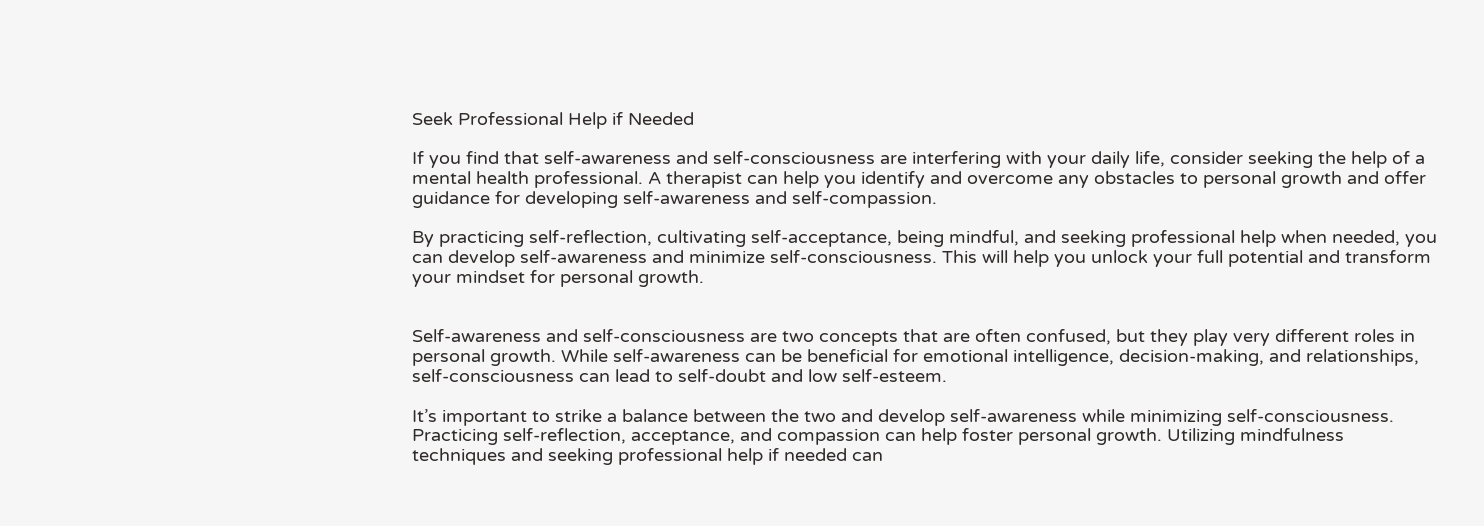Seek Professional Help if Needed

If you find that self-awareness and self-consciousness are interfering with your daily life, consider seeking the help of a mental health professional. A therapist can help you identify and overcome any obstacles to personal growth and offer guidance for developing self-awareness and self-compassion.

By practicing self-reflection, cultivating self-acceptance, being mindful, and seeking professional help when needed, you can develop self-awareness and minimize self-consciousness. This will help you unlock your full potential and transform your mindset for personal growth.


Self-awareness and self-consciousness are two concepts that are often confused, but they play very different roles in personal growth. While self-awareness can be beneficial for emotional intelligence, decision-making, and relationships, self-consciousness can lead to self-doubt and low self-esteem.

It’s important to strike a balance between the two and develop self-awareness while minimizing self-consciousness. Practicing self-reflection, acceptance, and compassion can help foster personal growth. Utilizing mindfulness techniques and seeking professional help if needed can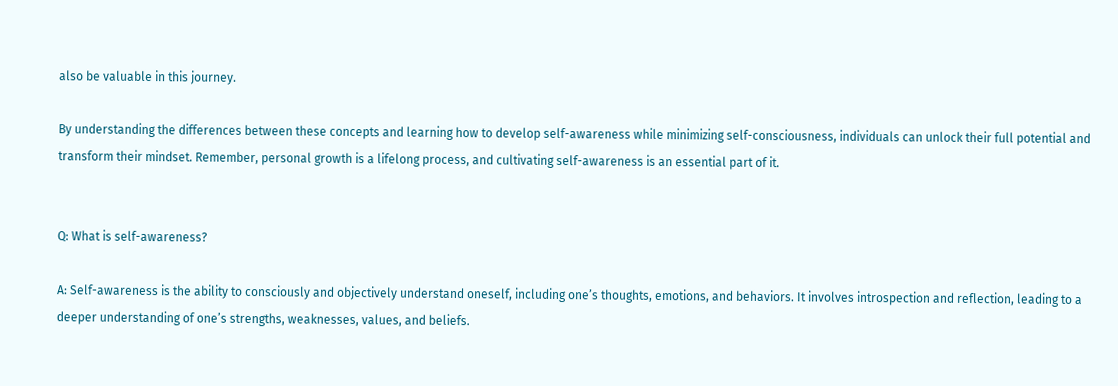also be valuable in this journey.

By understanding the differences between these concepts and learning how to develop self-awareness while minimizing self-consciousness, individuals can unlock their full potential and transform their mindset. Remember, personal growth is a lifelong process, and cultivating self-awareness is an essential part of it.


Q: What is self-awareness?

A: Self-awareness is the ability to consciously and objectively understand oneself, including one’s thoughts, emotions, and behaviors. It involves introspection and reflection, leading to a deeper understanding of one’s strengths, weaknesses, values, and beliefs.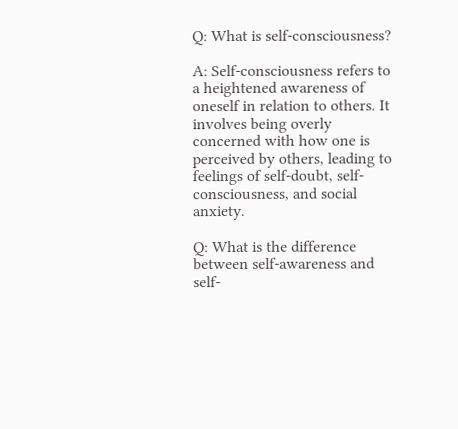Q: What is self-consciousness?

A: Self-consciousness refers to a heightened awareness of oneself in relation to others. It involves being overly concerned with how one is perceived by others, leading to feelings of self-doubt, self-consciousness, and social anxiety.

Q: What is the difference between self-awareness and self-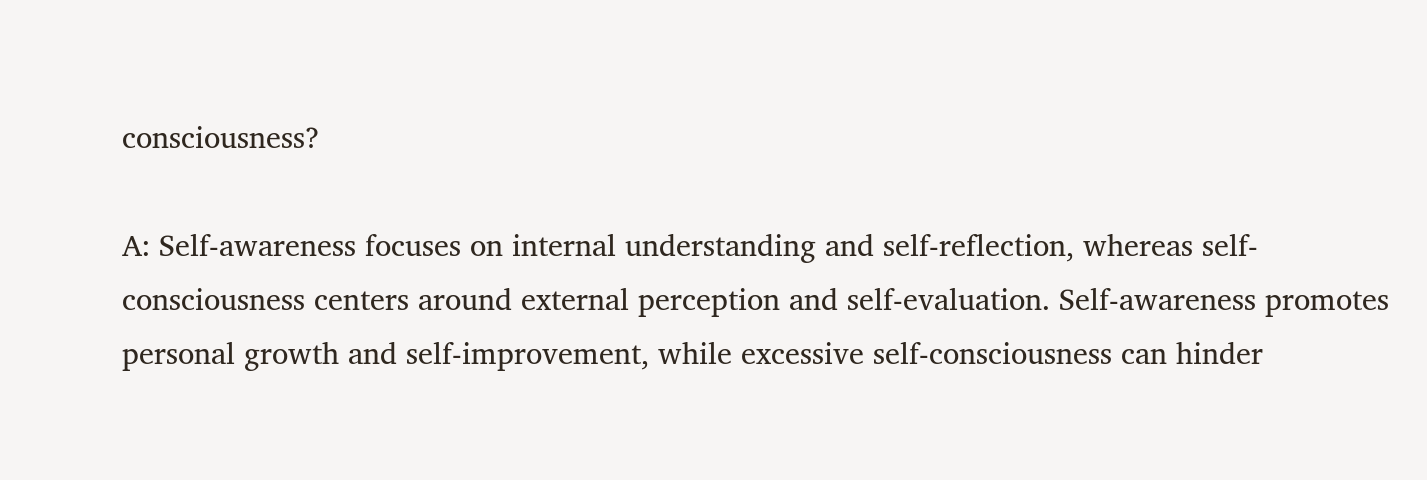consciousness?

A: Self-awareness focuses on internal understanding and self-reflection, whereas self-consciousness centers around external perception and self-evaluation. Self-awareness promotes personal growth and self-improvement, while excessive self-consciousness can hinder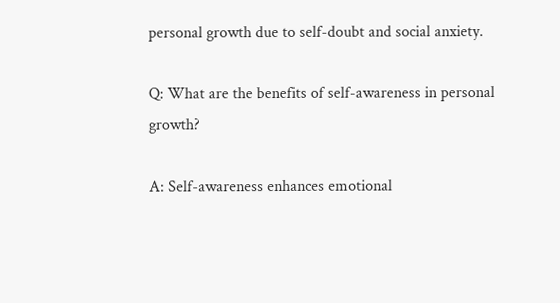personal growth due to self-doubt and social anxiety.

Q: What are the benefits of self-awareness in personal growth?

A: Self-awareness enhances emotional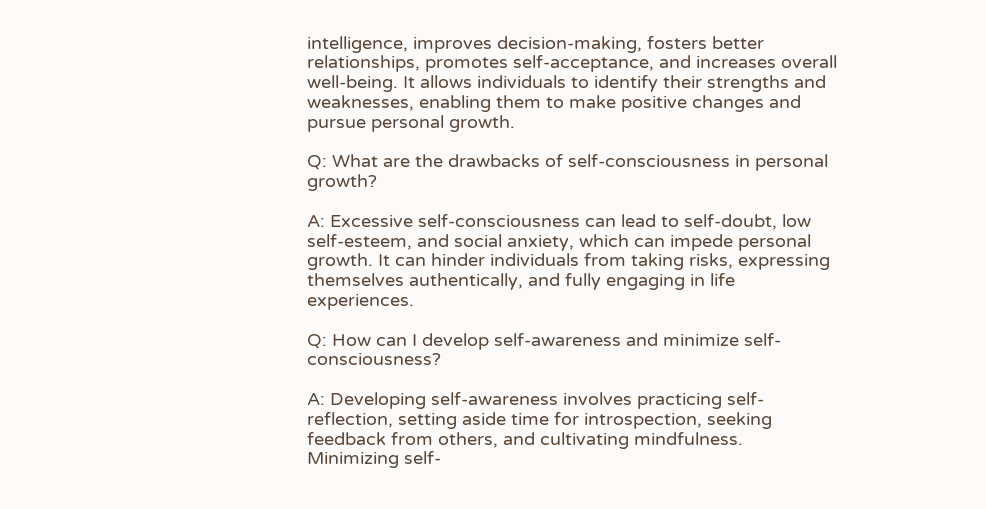intelligence, improves decision-making, fosters better relationships, promotes self-acceptance, and increases overall well-being. It allows individuals to identify their strengths and weaknesses, enabling them to make positive changes and pursue personal growth.

Q: What are the drawbacks of self-consciousness in personal growth?

A: Excessive self-consciousness can lead to self-doubt, low self-esteem, and social anxiety, which can impede personal growth. It can hinder individuals from taking risks, expressing themselves authentically, and fully engaging in life experiences.

Q: How can I develop self-awareness and minimize self-consciousness?

A: Developing self-awareness involves practicing self-reflection, setting aside time for introspection, seeking feedback from others, and cultivating mindfulness. Minimizing self-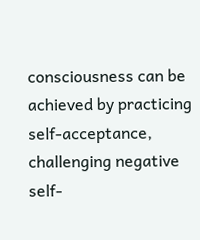consciousness can be achieved by practicing self-acceptance, challenging negative self-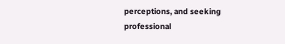perceptions, and seeking professional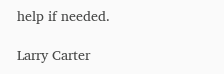help if needed.

Larry Carter